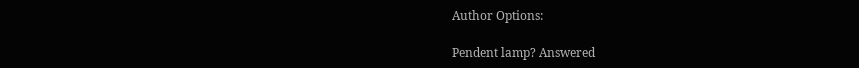Author Options:

Pendent lamp? Answered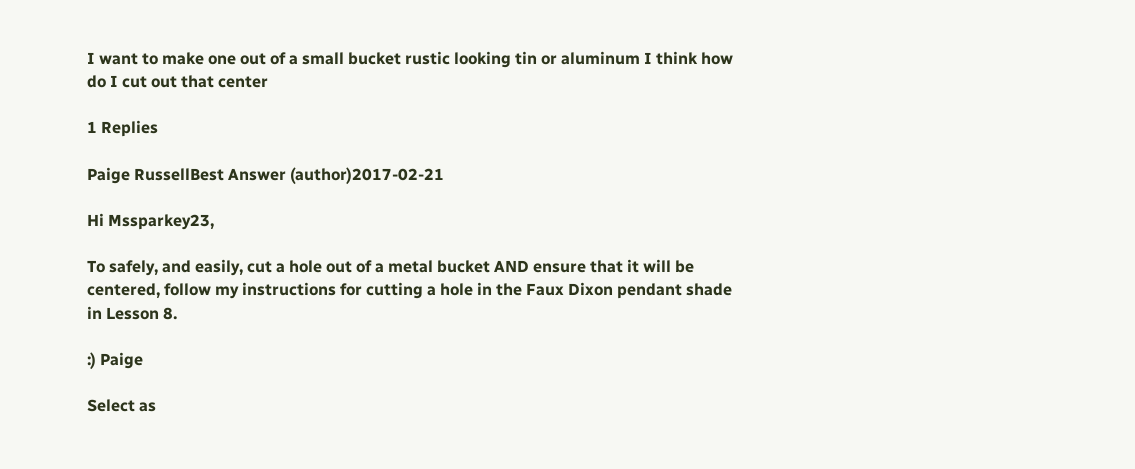I want to make one out of a small bucket rustic looking tin or aluminum I think how do I cut out that center

1 Replies

Paige RussellBest Answer (author)2017-02-21

Hi Mssparkey23,

To safely, and easily, cut a hole out of a metal bucket AND ensure that it will be centered, follow my instructions for cutting a hole in the Faux Dixon pendant shade in Lesson 8.

:) Paige

Select as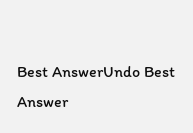Best AnswerUndo Best Answer